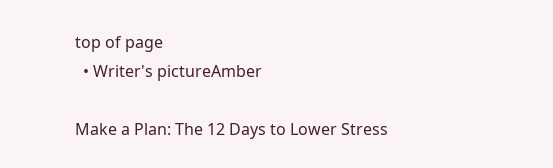top of page
  • Writer's pictureAmber

Make a Plan: The 12 Days to Lower Stress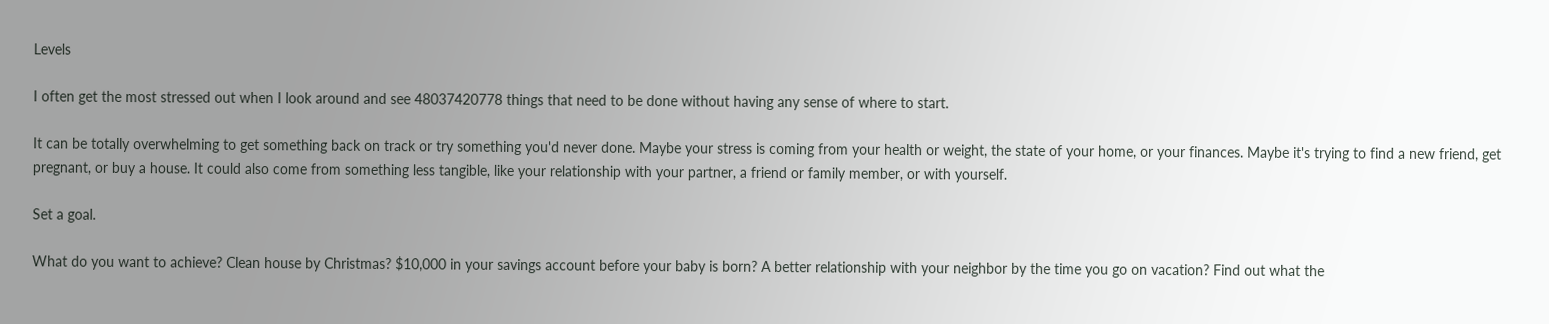Levels

I often get the most stressed out when I look around and see 48037420778 things that need to be done without having any sense of where to start.

It can be totally overwhelming to get something back on track or try something you'd never done. Maybe your stress is coming from your health or weight, the state of your home, or your finances. Maybe it's trying to find a new friend, get pregnant, or buy a house. It could also come from something less tangible, like your relationship with your partner, a friend or family member, or with yourself.

Set a goal.

What do you want to achieve? Clean house by Christmas? $10,000 in your savings account before your baby is born? A better relationship with your neighbor by the time you go on vacation? Find out what the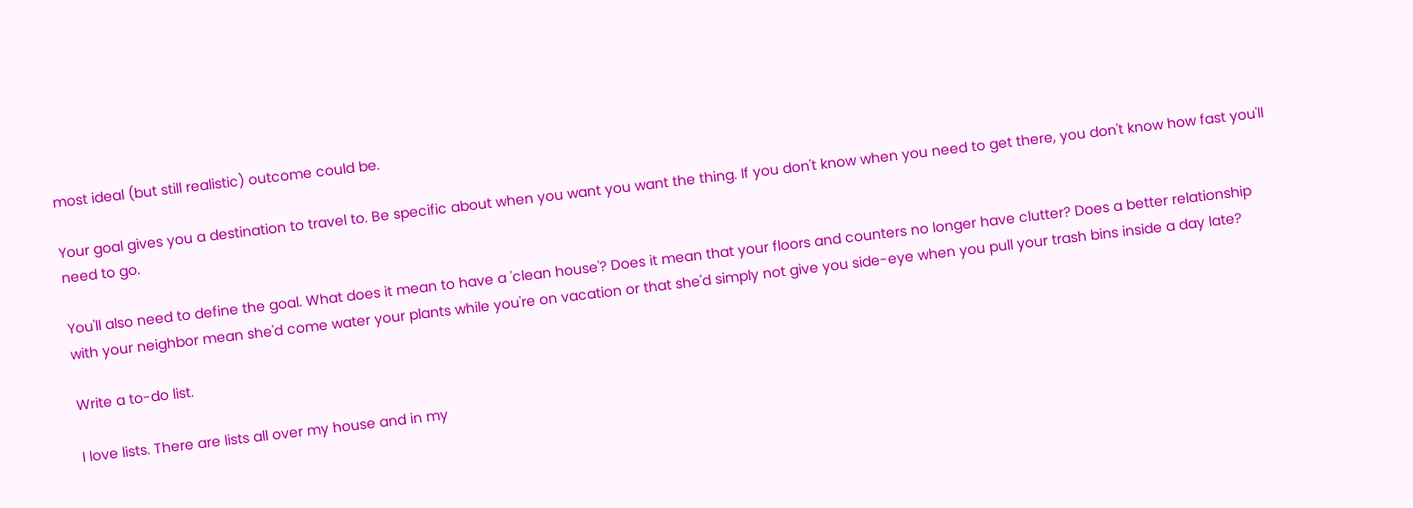most ideal (but still realistic) outcome could be.

Your goal gives you a destination to travel to. Be specific about when you want you want the thing. If you don't know when you need to get there, you don't know how fast you'll need to go.

You'll also need to define the goal. What does it mean to have a 'clean house'? Does it mean that your floors and counters no longer have clutter? Does a better relationship with your neighbor mean she'd come water your plants while you're on vacation or that she'd simply not give you side-eye when you pull your trash bins inside a day late?

Write a to-do list.

I love lists. There are lists all over my house and in my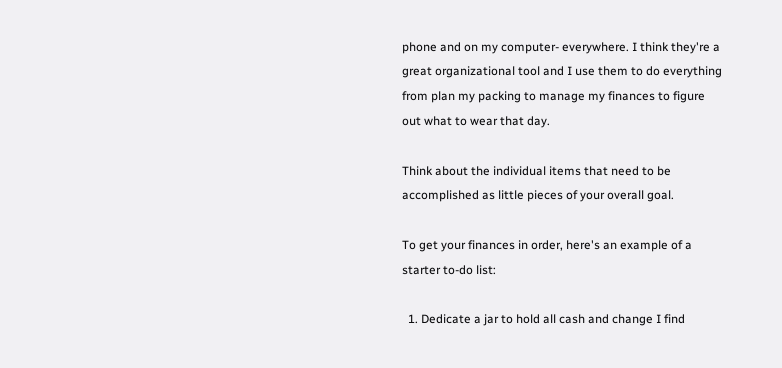phone and on my computer- everywhere. I think they're a great organizational tool and I use them to do everything from plan my packing to manage my finances to figure out what to wear that day.

Think about the individual items that need to be accomplished as little pieces of your overall goal.

To get your finances in order, here's an example of a starter to-do list:

  1. Dedicate a jar to hold all cash and change I find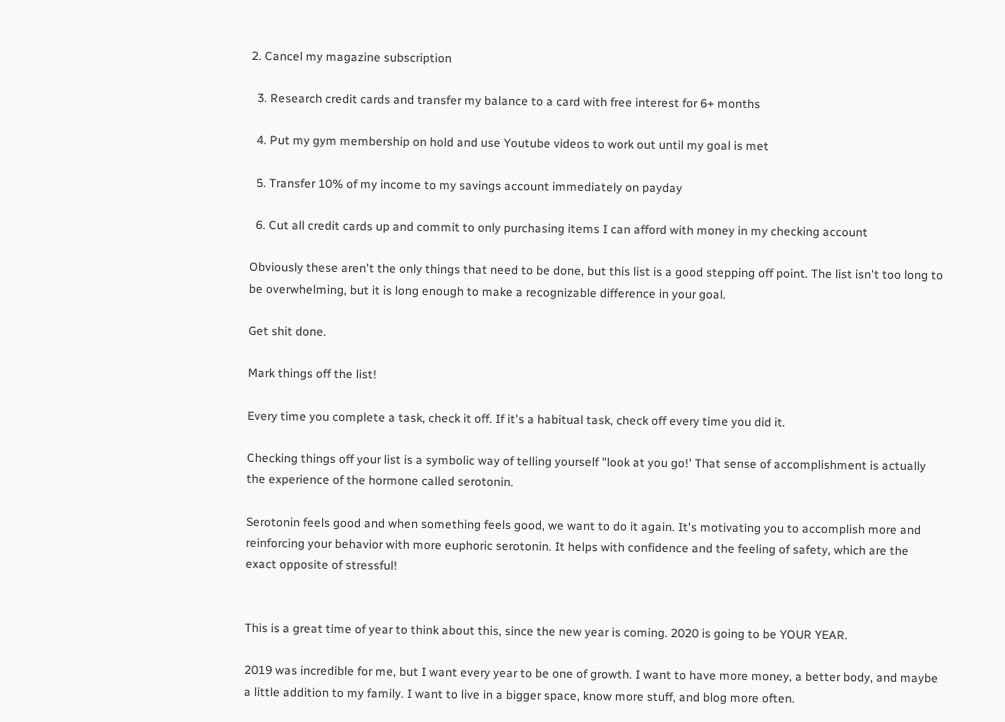2. Cancel my magazine subscription

  3. Research credit cards and transfer my balance to a card with free interest for 6+ months

  4. Put my gym membership on hold and use Youtube videos to work out until my goal is met

  5. Transfer 10% of my income to my savings account immediately on payday

  6. Cut all credit cards up and commit to only purchasing items I can afford with money in my checking account

Obviously these aren't the only things that need to be done, but this list is a good stepping off point. The list isn't too long to be overwhelming, but it is long enough to make a recognizable difference in your goal.

Get shit done.

Mark things off the list!

Every time you complete a task, check it off. If it's a habitual task, check off every time you did it.

Checking things off your list is a symbolic way of telling yourself "look at you go!' That sense of accomplishment is actually the experience of the hormone called serotonin.

Serotonin feels good and when something feels good, we want to do it again. It's motivating you to accomplish more and reinforcing your behavior with more euphoric serotonin. It helps with confidence and the feeling of safety, which are the exact opposite of stressful!


This is a great time of year to think about this, since the new year is coming. 2020 is going to be YOUR YEAR.

2019 was incredible for me, but I want every year to be one of growth. I want to have more money, a better body, and maybe a little addition to my family. I want to live in a bigger space, know more stuff, and blog more often.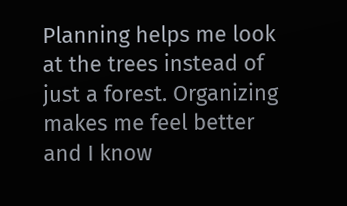Planning helps me look at the trees instead of just a forest. Organizing makes me feel better and I know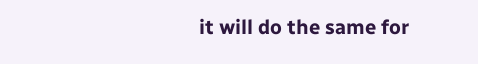it will do the same for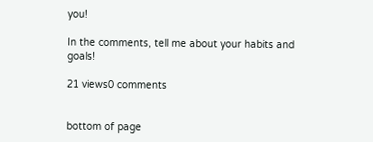you!

In the comments, tell me about your habits and goals!

21 views0 comments


bottom of page